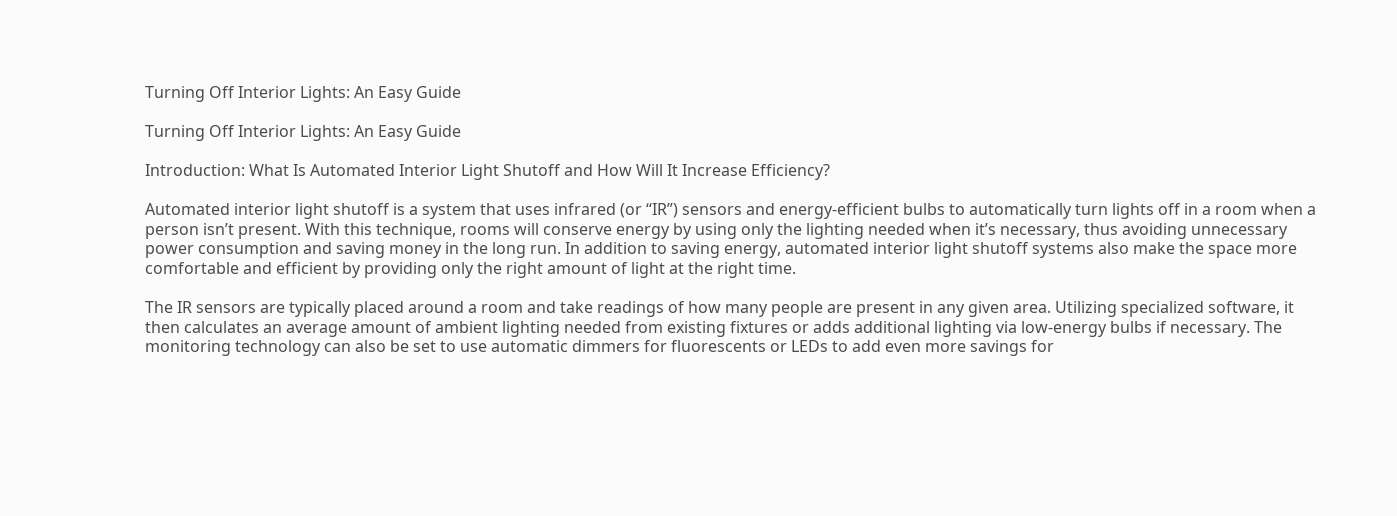Turning Off Interior Lights: An Easy Guide

Turning Off Interior Lights: An Easy Guide

Introduction: What Is Automated Interior Light Shutoff and How Will It Increase Efficiency?

Automated interior light shutoff is a system that uses infrared (or “IR”) sensors and energy-efficient bulbs to automatically turn lights off in a room when a person isn’t present. With this technique, rooms will conserve energy by using only the lighting needed when it’s necessary, thus avoiding unnecessary power consumption and saving money in the long run. In addition to saving energy, automated interior light shutoff systems also make the space more comfortable and efficient by providing only the right amount of light at the right time.

The IR sensors are typically placed around a room and take readings of how many people are present in any given area. Utilizing specialized software, it then calculates an average amount of ambient lighting needed from existing fixtures or adds additional lighting via low-energy bulbs if necessary. The monitoring technology can also be set to use automatic dimmers for fluorescents or LEDs to add even more savings for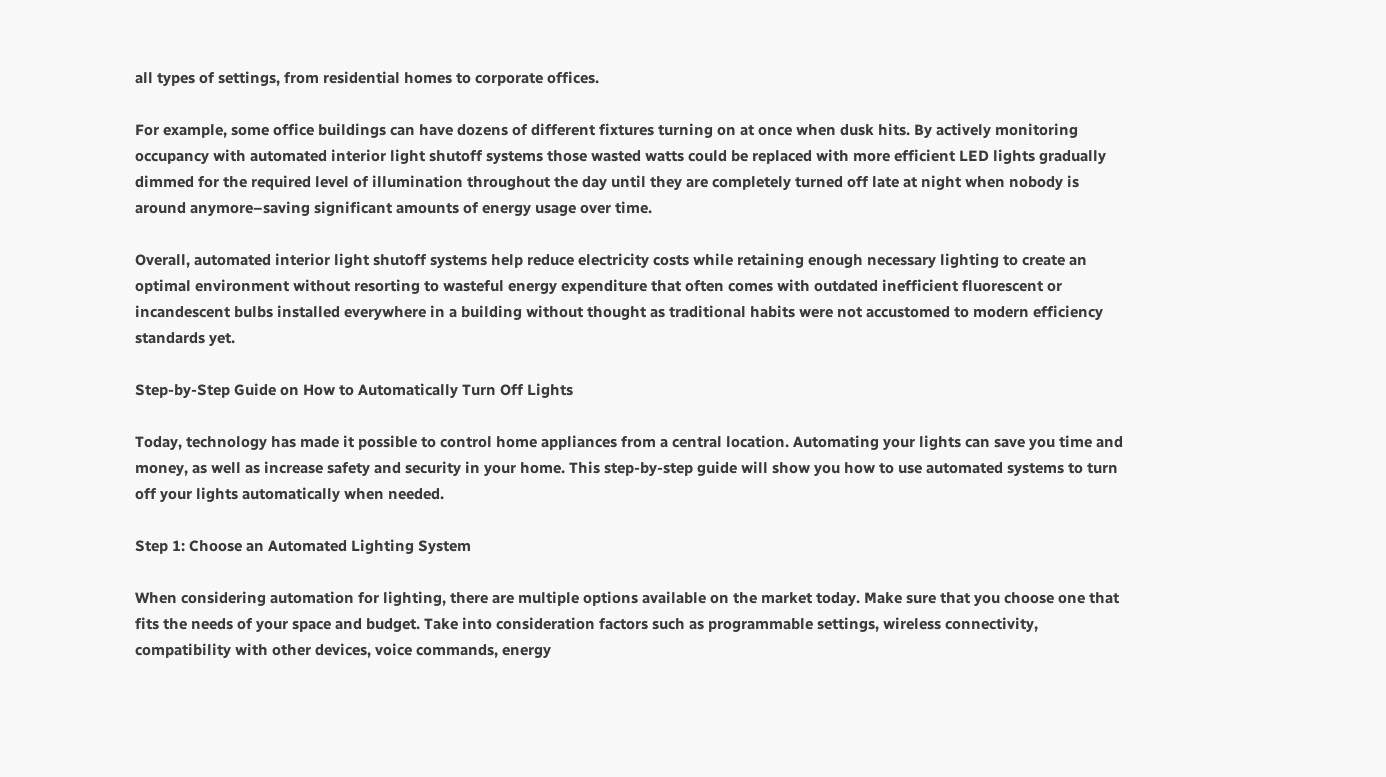all types of settings, from residential homes to corporate offices.

For example, some office buildings can have dozens of different fixtures turning on at once when dusk hits. By actively monitoring occupancy with automated interior light shutoff systems those wasted watts could be replaced with more efficient LED lights gradually dimmed for the required level of illumination throughout the day until they are completely turned off late at night when nobody is around anymore–saving significant amounts of energy usage over time.

Overall, automated interior light shutoff systems help reduce electricity costs while retaining enough necessary lighting to create an optimal environment without resorting to wasteful energy expenditure that often comes with outdated inefficient fluorescent or incandescent bulbs installed everywhere in a building without thought as traditional habits were not accustomed to modern efficiency standards yet.

Step-by-Step Guide on How to Automatically Turn Off Lights

Today, technology has made it possible to control home appliances from a central location. Automating your lights can save you time and money, as well as increase safety and security in your home. This step-by-step guide will show you how to use automated systems to turn off your lights automatically when needed.

Step 1: Choose an Automated Lighting System

When considering automation for lighting, there are multiple options available on the market today. Make sure that you choose one that fits the needs of your space and budget. Take into consideration factors such as programmable settings, wireless connectivity, compatibility with other devices, voice commands, energy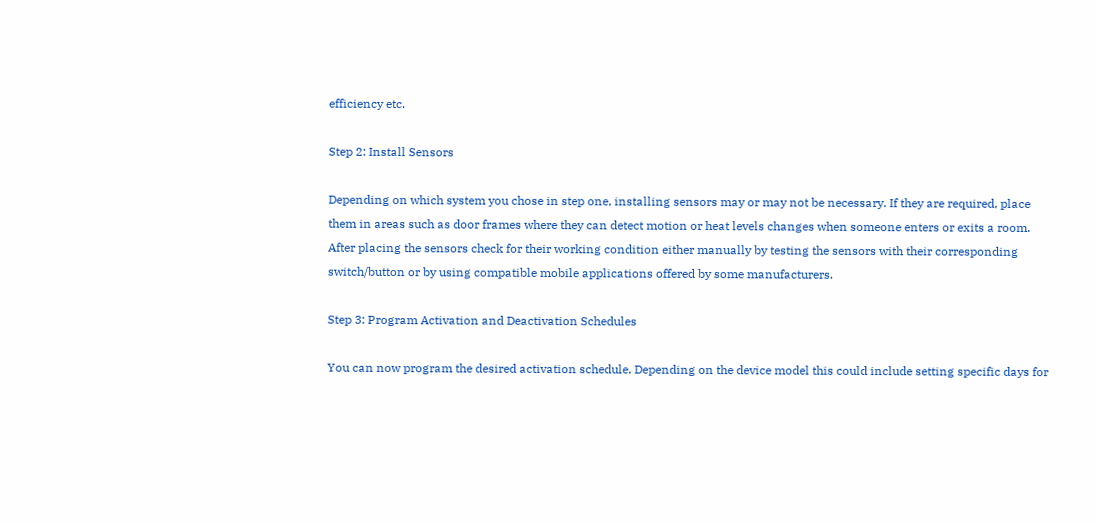efficiency etc.

Step 2: Install Sensors

Depending on which system you chose in step one, installing sensors may or may not be necessary. If they are required, place them in areas such as door frames where they can detect motion or heat levels changes when someone enters or exits a room. After placing the sensors check for their working condition either manually by testing the sensors with their corresponding switch/button or by using compatible mobile applications offered by some manufacturers.

Step 3: Program Activation and Deactivation Schedules

You can now program the desired activation schedule. Depending on the device model this could include setting specific days for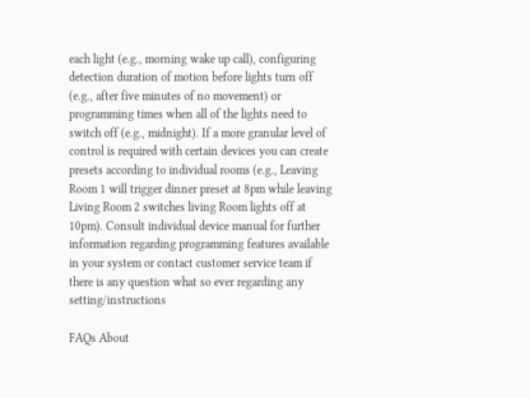each light (e.g., morning wake up call), configuring detection duration of motion before lights turn off (e.g., after five minutes of no movement) or programming times when all of the lights need to switch off (e.g., midnight). If a more granular level of control is required with certain devices you can create presets according to individual rooms (e.g., Leaving Room 1 will trigger dinner preset at 8pm while leaving Living Room 2 switches living Room lights off at 10pm). Consult individual device manual for further information regarding programming features available in your system or contact customer service team if there is any question what so ever regarding any setting/instructions

FAQs About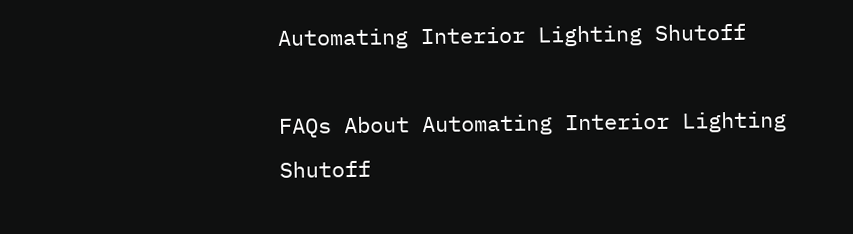Automating Interior Lighting Shutoff

FAQs About Automating Interior Lighting Shutoff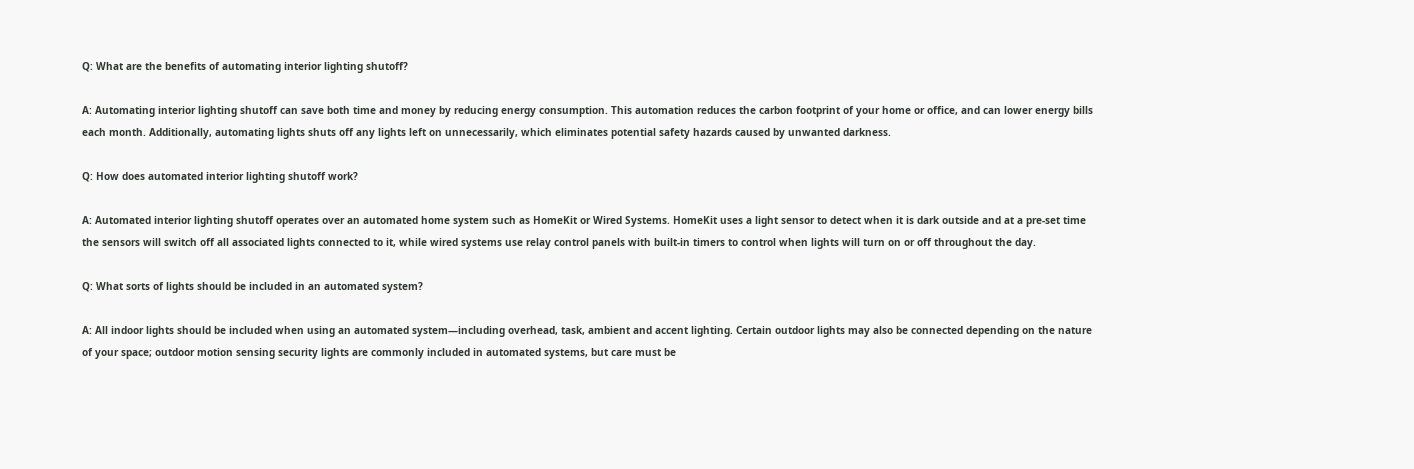Q: What are the benefits of automating interior lighting shutoff?

A: Automating interior lighting shutoff can save both time and money by reducing energy consumption. This automation reduces the carbon footprint of your home or office, and can lower energy bills each month. Additionally, automating lights shuts off any lights left on unnecessarily, which eliminates potential safety hazards caused by unwanted darkness.

Q: How does automated interior lighting shutoff work?

A: Automated interior lighting shutoff operates over an automated home system such as HomeKit or Wired Systems. HomeKit uses a light sensor to detect when it is dark outside and at a pre-set time the sensors will switch off all associated lights connected to it, while wired systems use relay control panels with built-in timers to control when lights will turn on or off throughout the day.

Q: What sorts of lights should be included in an automated system?

A: All indoor lights should be included when using an automated system—including overhead, task, ambient and accent lighting. Certain outdoor lights may also be connected depending on the nature of your space; outdoor motion sensing security lights are commonly included in automated systems, but care must be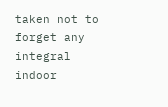taken not to forget any integral indoor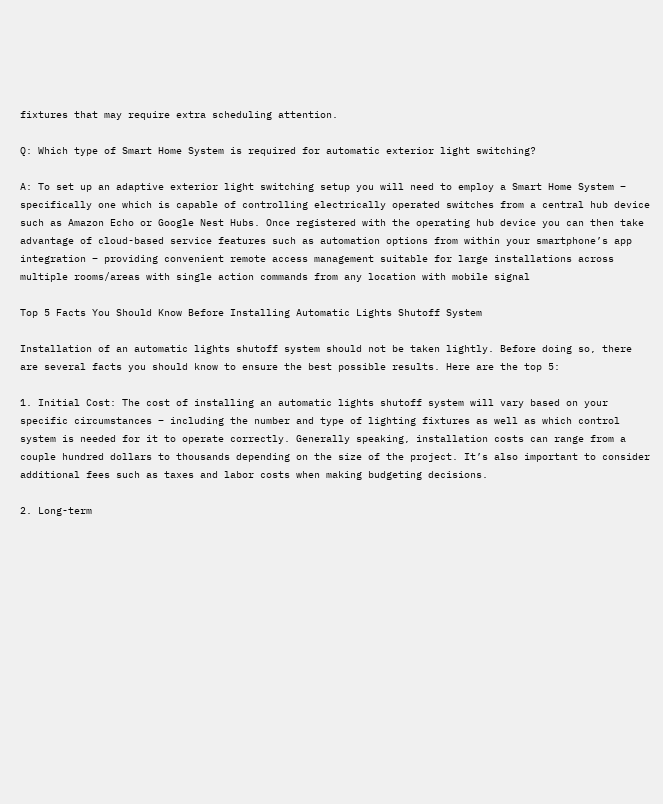fixtures that may require extra scheduling attention.

Q: Which type of Smart Home System is required for automatic exterior light switching?

A: To set up an adaptive exterior light switching setup you will need to employ a Smart Home System – specifically one which is capable of controlling electrically operated switches from a central hub device such as Amazon Echo or Google Nest Hubs. Once registered with the operating hub device you can then take advantage of cloud-based service features such as automation options from within your smartphone’s app integration – providing convenient remote access management suitable for large installations across multiple rooms/areas with single action commands from any location with mobile signal

Top 5 Facts You Should Know Before Installing Automatic Lights Shutoff System

Installation of an automatic lights shutoff system should not be taken lightly. Before doing so, there are several facts you should know to ensure the best possible results. Here are the top 5:

1. Initial Cost: The cost of installing an automatic lights shutoff system will vary based on your specific circumstances – including the number and type of lighting fixtures as well as which control system is needed for it to operate correctly. Generally speaking, installation costs can range from a couple hundred dollars to thousands depending on the size of the project. It’s also important to consider additional fees such as taxes and labor costs when making budgeting decisions.

2. Long-term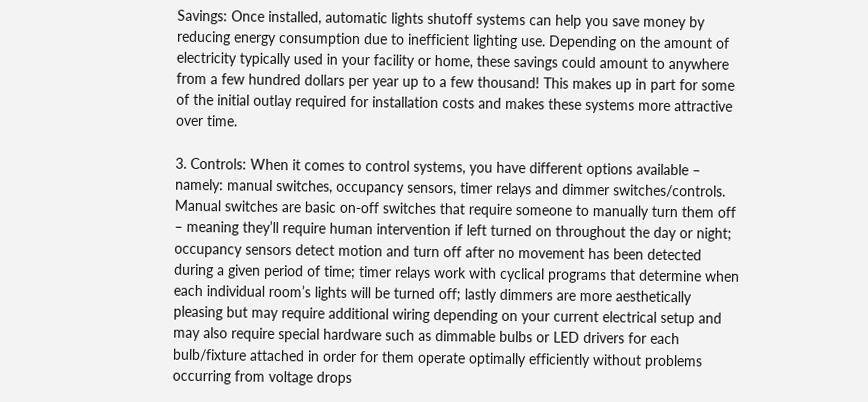Savings: Once installed, automatic lights shutoff systems can help you save money by reducing energy consumption due to inefficient lighting use. Depending on the amount of electricity typically used in your facility or home, these savings could amount to anywhere from a few hundred dollars per year up to a few thousand! This makes up in part for some of the initial outlay required for installation costs and makes these systems more attractive over time.

3. Controls: When it comes to control systems, you have different options available – namely: manual switches, occupancy sensors, timer relays and dimmer switches/controls. Manual switches are basic on-off switches that require someone to manually turn them off – meaning they’ll require human intervention if left turned on throughout the day or night; occupancy sensors detect motion and turn off after no movement has been detected during a given period of time; timer relays work with cyclical programs that determine when each individual room’s lights will be turned off; lastly dimmers are more aesthetically pleasing but may require additional wiring depending on your current electrical setup and may also require special hardware such as dimmable bulbs or LED drivers for each bulb/fixture attached in order for them operate optimally efficiently without problems occurring from voltage drops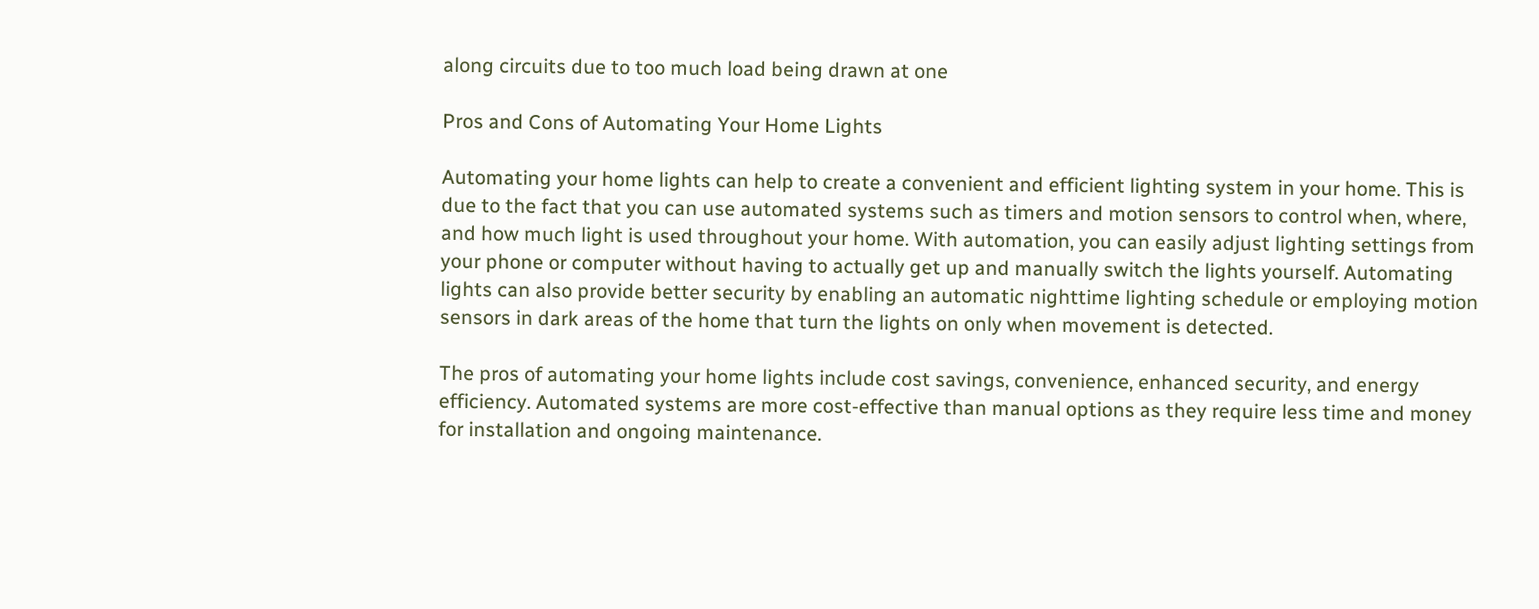along circuits due to too much load being drawn at one

Pros and Cons of Automating Your Home Lights

Automating your home lights can help to create a convenient and efficient lighting system in your home. This is due to the fact that you can use automated systems such as timers and motion sensors to control when, where, and how much light is used throughout your home. With automation, you can easily adjust lighting settings from your phone or computer without having to actually get up and manually switch the lights yourself. Automating lights can also provide better security by enabling an automatic nighttime lighting schedule or employing motion sensors in dark areas of the home that turn the lights on only when movement is detected.

The pros of automating your home lights include cost savings, convenience, enhanced security, and energy efficiency. Automated systems are more cost-effective than manual options as they require less time and money for installation and ongoing maintenance.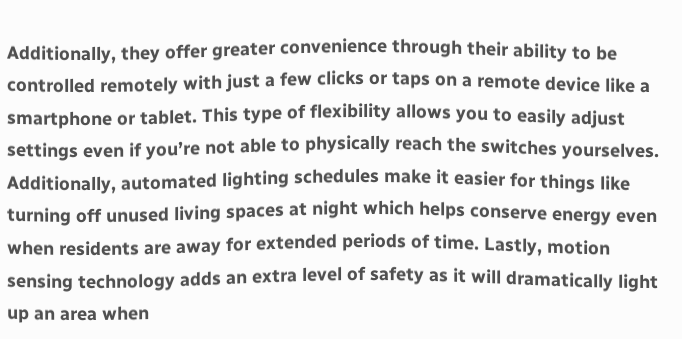Additionally, they offer greater convenience through their ability to be controlled remotely with just a few clicks or taps on a remote device like a smartphone or tablet. This type of flexibility allows you to easily adjust settings even if you’re not able to physically reach the switches yourselves. Additionally, automated lighting schedules make it easier for things like turning off unused living spaces at night which helps conserve energy even when residents are away for extended periods of time. Lastly, motion sensing technology adds an extra level of safety as it will dramatically light up an area when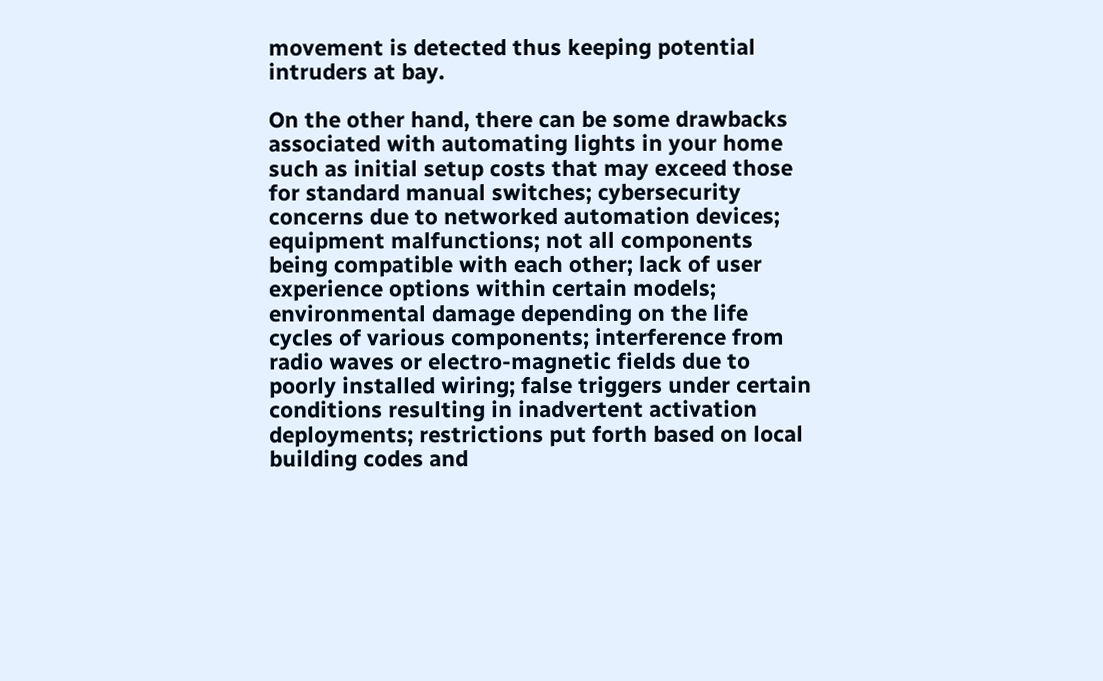movement is detected thus keeping potential intruders at bay.

On the other hand, there can be some drawbacks associated with automating lights in your home such as initial setup costs that may exceed those for standard manual switches; cybersecurity concerns due to networked automation devices; equipment malfunctions; not all components being compatible with each other; lack of user experience options within certain models; environmental damage depending on the life cycles of various components; interference from radio waves or electro-magnetic fields due to poorly installed wiring; false triggers under certain conditions resulting in inadvertent activation deployments; restrictions put forth based on local building codes and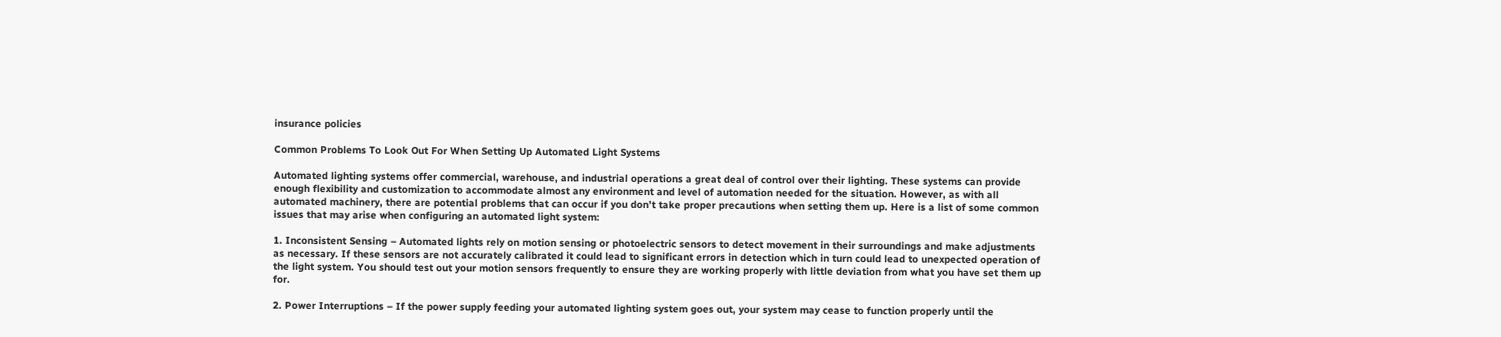insurance policies

Common Problems To Look Out For When Setting Up Automated Light Systems

Automated lighting systems offer commercial, warehouse, and industrial operations a great deal of control over their lighting. These systems can provide enough flexibility and customization to accommodate almost any environment and level of automation needed for the situation. However, as with all automated machinery, there are potential problems that can occur if you don’t take proper precautions when setting them up. Here is a list of some common issues that may arise when configuring an automated light system:

1. Inconsistent Sensing – Automated lights rely on motion sensing or photoelectric sensors to detect movement in their surroundings and make adjustments as necessary. If these sensors are not accurately calibrated it could lead to significant errors in detection which in turn could lead to unexpected operation of the light system. You should test out your motion sensors frequently to ensure they are working properly with little deviation from what you have set them up for.

2. Power Interruptions – If the power supply feeding your automated lighting system goes out, your system may cease to function properly until the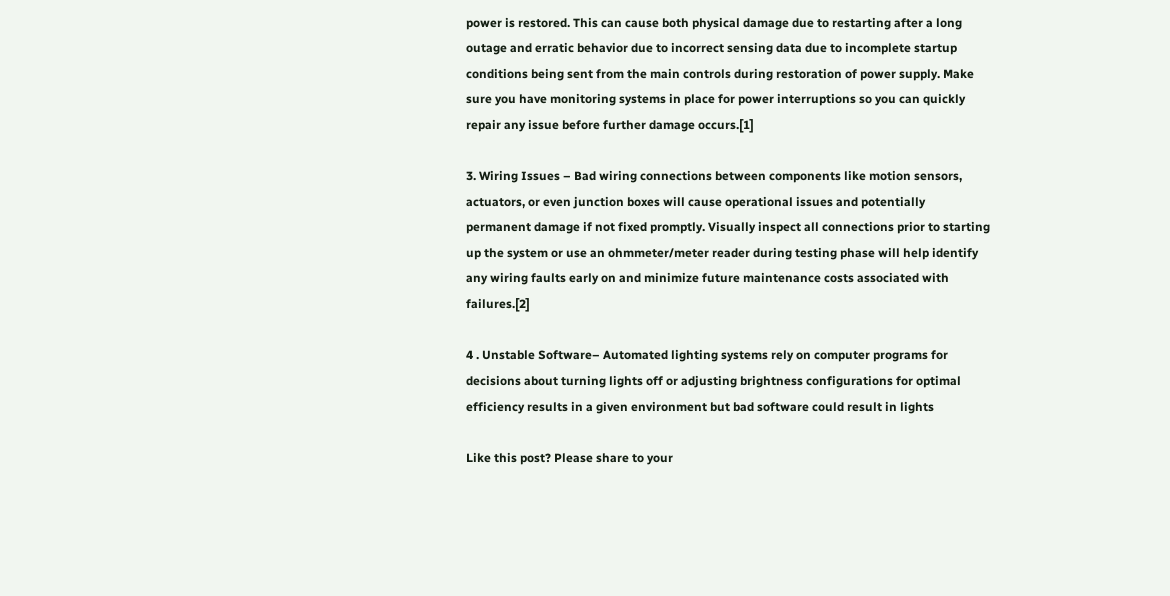power is restored. This can cause both physical damage due to restarting after a long outage and erratic behavior due to incorrect sensing data due to incomplete startup conditions being sent from the main controls during restoration of power supply. Make sure you have monitoring systems in place for power interruptions so you can quickly repair any issue before further damage occurs.[1]

3. Wiring Issues – Bad wiring connections between components like motion sensors, actuators, or even junction boxes will cause operational issues and potentially permanent damage if not fixed promptly. Visually inspect all connections prior to starting up the system or use an ohmmeter/meter reader during testing phase will help identify any wiring faults early on and minimize future maintenance costs associated with failures.[2]

4 . Unstable Software– Automated lighting systems rely on computer programs for decisions about turning lights off or adjusting brightness configurations for optimal efficiency results in a given environment but bad software could result in lights

Like this post? Please share to your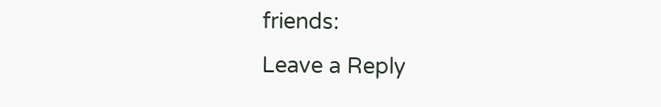friends:
Leave a Reply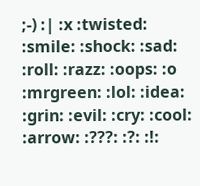;-) :| :x :twisted: :smile: :shock: :sad: :roll: :razz: :oops: :o :mrgreen: :lol: :idea: :grin: :evil: :cry: :cool: :arrow: :???: :?: :!: